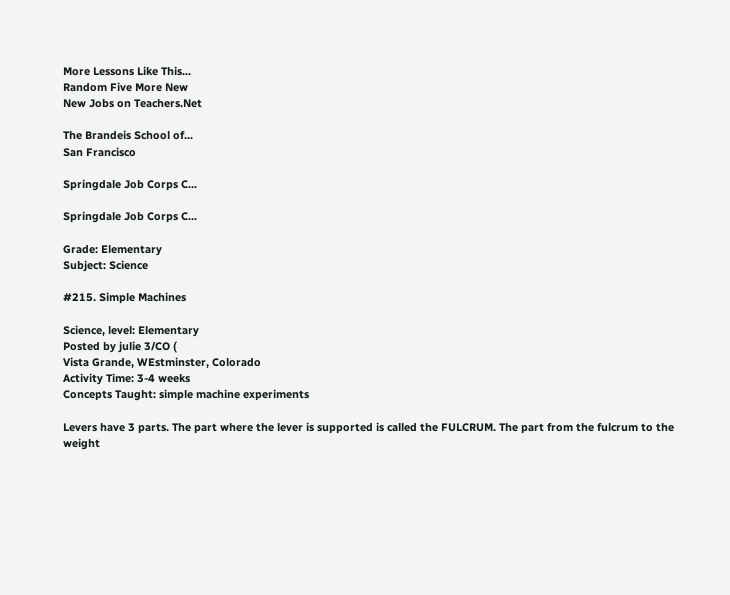More Lessons Like This...
Random Five More New
New Jobs on Teachers.Net

The Brandeis School of...
San Francisco

Springdale Job Corps C...

Springdale Job Corps C...

Grade: Elementary
Subject: Science

#215. Simple Machines

Science, level: Elementary
Posted by julie 3/CO (
Vista Grande, WEstminster, Colorado
Activity Time: 3-4 weeks
Concepts Taught: simple machine experiments

Levers have 3 parts. The part where the lever is supported is called the FULCRUM. The part from the fulcrum to the weight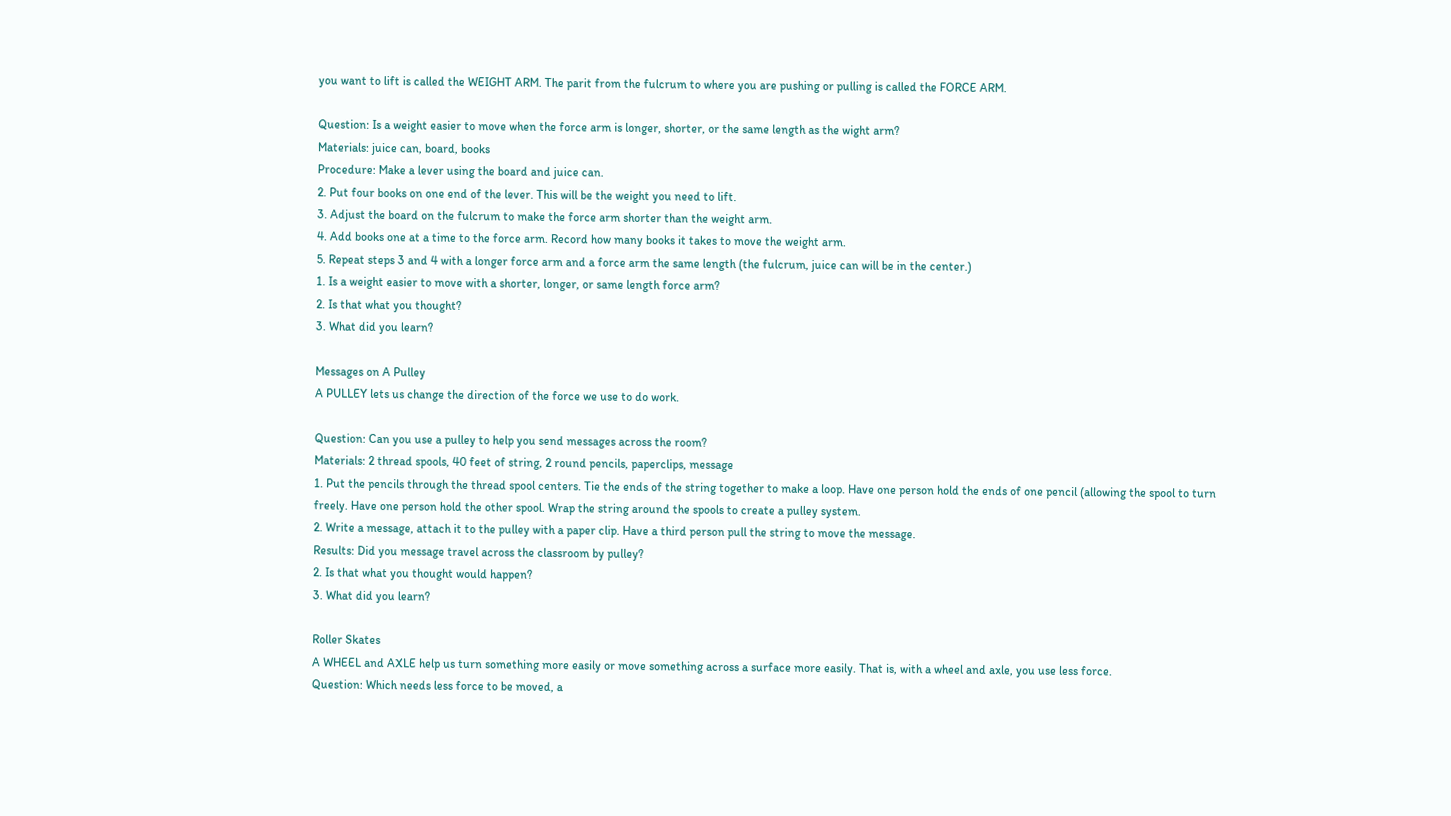you want to lift is called the WEIGHT ARM. The parit from the fulcrum to where you are pushing or pulling is called the FORCE ARM.

Question: Is a weight easier to move when the force arm is longer, shorter, or the same length as the wight arm?
Materials: juice can, board, books
Procedure: Make a lever using the board and juice can.
2. Put four books on one end of the lever. This will be the weight you need to lift.
3. Adjust the board on the fulcrum to make the force arm shorter than the weight arm.
4. Add books one at a time to the force arm. Record how many books it takes to move the weight arm.
5. Repeat steps 3 and 4 with a longer force arm and a force arm the same length (the fulcrum, juice can will be in the center.)
1. Is a weight easier to move with a shorter, longer, or same length force arm?
2. Is that what you thought?
3. What did you learn?

Messages on A Pulley
A PULLEY lets us change the direction of the force we use to do work.

Question: Can you use a pulley to help you send messages across the room?
Materials: 2 thread spools, 40 feet of string, 2 round pencils, paperclips, message
1. Put the pencils through the thread spool centers. Tie the ends of the string together to make a loop. Have one person hold the ends of one pencil (allowing the spool to turn freely. Have one person hold the other spool. Wrap the string around the spools to create a pulley system.
2. Write a message, attach it to the pulley with a paper clip. Have a third person pull the string to move the message.
Results: Did you message travel across the classroom by pulley?
2. Is that what you thought would happen?
3. What did you learn?

Roller Skates
A WHEEL and AXLE help us turn something more easily or move something across a surface more easily. That is, with a wheel and axle, you use less force.
Question: Which needs less force to be moved, a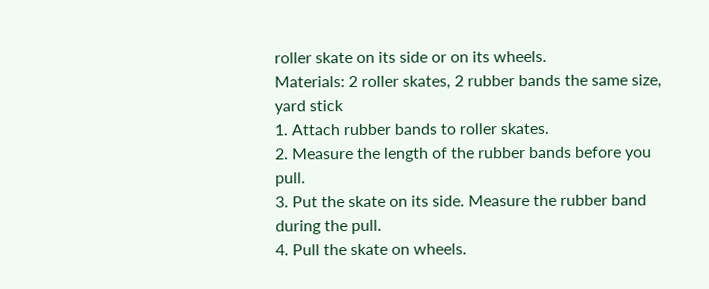roller skate on its side or on its wheels.
Materials: 2 roller skates, 2 rubber bands the same size, yard stick
1. Attach rubber bands to roller skates.
2. Measure the length of the rubber bands before you pull.
3. Put the skate on its side. Measure the rubber band during the pull.
4. Pull the skate on wheels.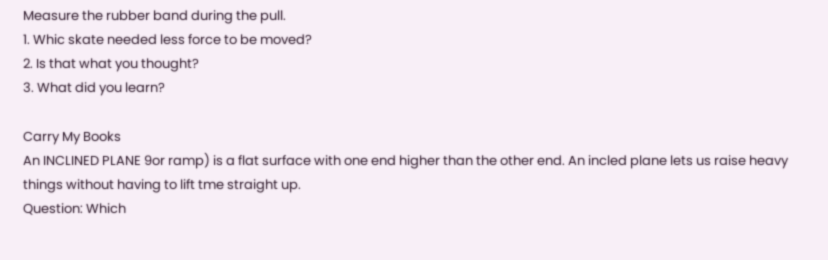Measure the rubber band during the pull.
1. Whic skate needed less force to be moved?
2. Is that what you thought?
3. What did you learn?

Carry My Books
An INCLINED PLANE 9or ramp) is a flat surface with one end higher than the other end. An incled plane lets us raise heavy things without having to lift tme straight up.
Question: Which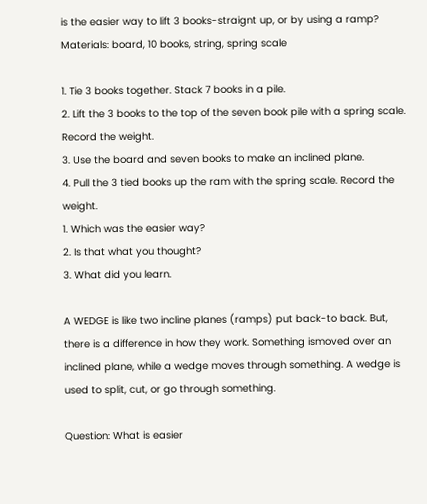is the easier way to lift 3 books-straignt up, or by using a ramp?
Materials: board, 10 books, string, spring scale

1. Tie 3 books together. Stack 7 books in a pile.
2. Lift the 3 books to the top of the seven book pile with a spring scale. Record the weight.
3. Use the board and seven books to make an inclined plane.
4. Pull the 3 tied books up the ram with the spring scale. Record the weight.
1. Which was the easier way?
2. Is that what you thought?
3. What did you learn.

A WEDGE is like two incline planes (ramps) put back-to back. But, there is a difference in how they work. Something ismoved over an inclined plane, while a wedge moves through something. A wedge is used to split, cut, or go through something.

Question: What is easier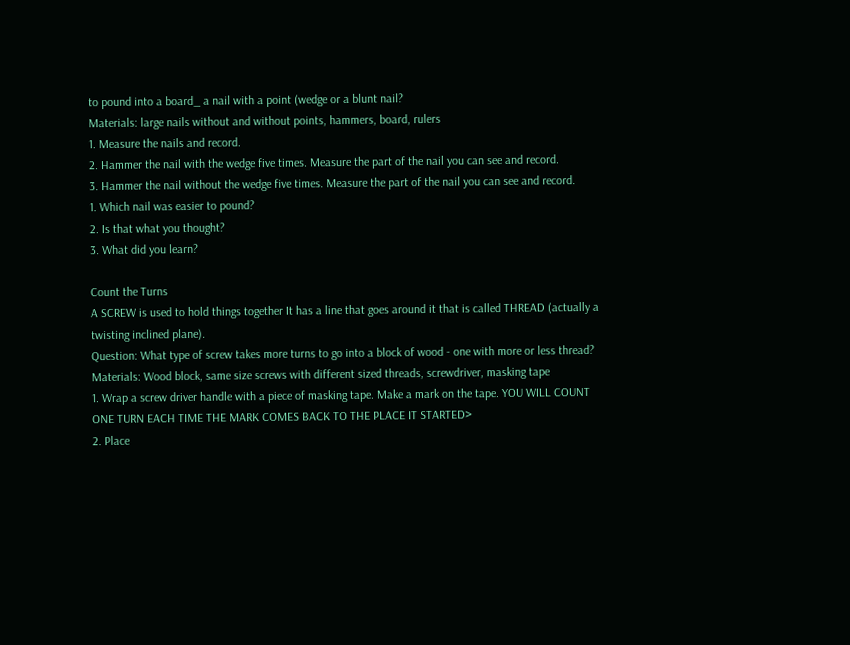to pound into a board_ a nail with a point (wedge or a blunt nail?
Materials: large nails without and without points, hammers, board, rulers
1. Measure the nails and record.
2. Hammer the nail with the wedge five times. Measure the part of the nail you can see and record.
3. Hammer the nail without the wedge five times. Measure the part of the nail you can see and record.
1. Which nail was easier to pound?
2. Is that what you thought?
3. What did you learn?

Count the Turns
A SCREW is used to hold things together It has a line that goes around it that is called THREAD (actually a twisting inclined plane).
Question: What type of screw takes more turns to go into a block of wood - one with more or less thread?
Materials: Wood block, same size screws with different sized threads, screwdriver, masking tape
1. Wrap a screw driver handle with a piece of masking tape. Make a mark on the tape. YOU WILL COUNT ONE TURN EACH TIME THE MARK COMES BACK TO THE PLACE IT STARTED>
2. Place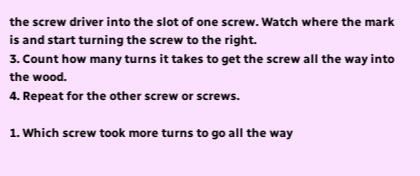the screw driver into the slot of one screw. Watch where the mark is and start turning the screw to the right.
3. Count how many turns it takes to get the screw all the way into the wood.
4. Repeat for the other screw or screws.

1. Which screw took more turns to go all the way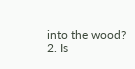into the wood?
2. Is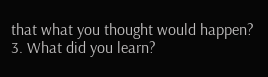that what you thought would happen?
3. What did you learn?